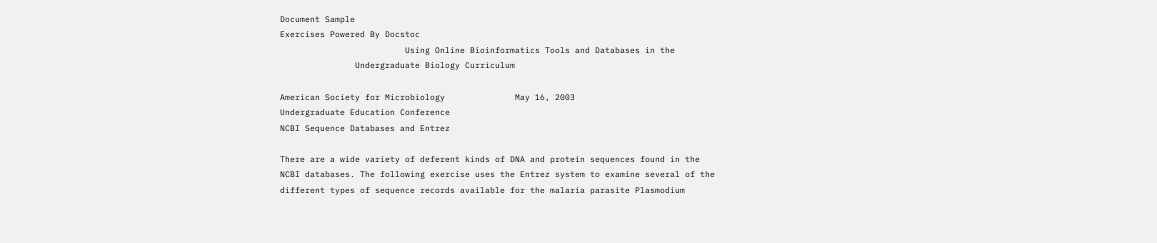Document Sample
Exercises Powered By Docstoc
                         Using Online Bioinformatics Tools and Databases in the
               Undergraduate Biology Curriculum

American Society for Microbiology              May 16, 2003
Undergraduate Education Conference
NCBI Sequence Databases and Entrez

There are a wide variety of deferent kinds of DNA and protein sequences found in the
NCBI databases. The following exercise uses the Entrez system to examine several of the
different types of sequence records available for the malaria parasite Plasmodium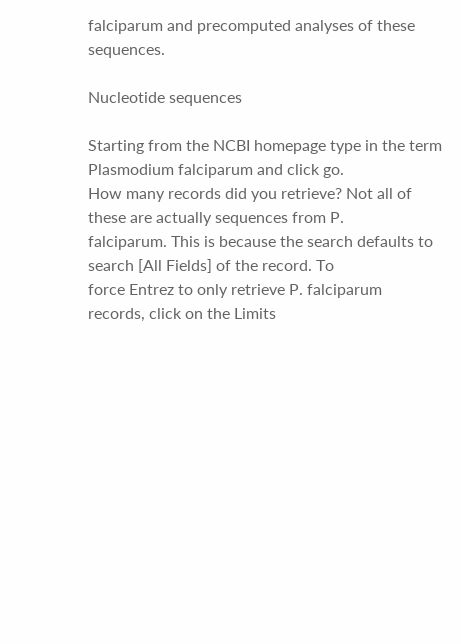falciparum and precomputed analyses of these sequences.

Nucleotide sequences

Starting from the NCBI homepage type in the term Plasmodium falciparum and click go.
How many records did you retrieve? Not all of these are actually sequences from P.
falciparum. This is because the search defaults to search [All Fields] of the record. To
force Entrez to only retrieve P. falciparum records, click on the Limits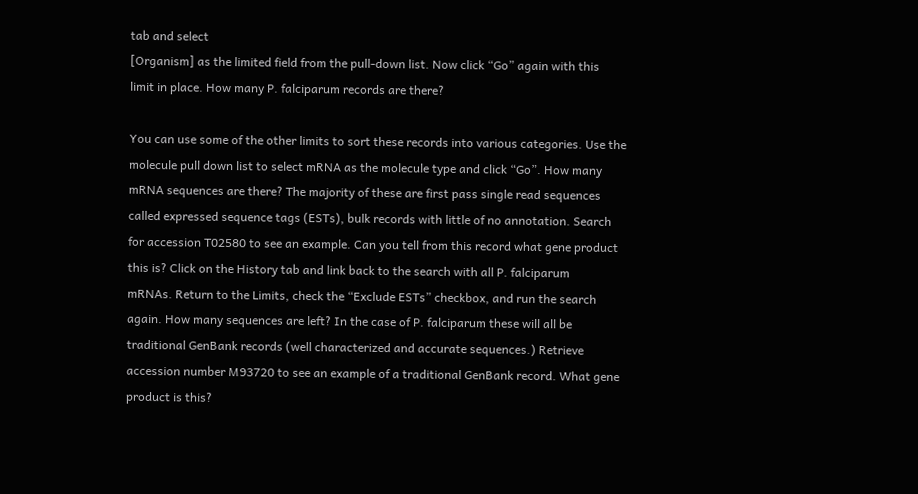tab and select
[Organism] as the limited field from the pull-down list. Now click “Go” again with this
limit in place. How many P. falciparum records are there?

You can use some of the other limits to sort these records into various categories. Use the
molecule pull down list to select mRNA as the molecule type and click “Go”. How many
mRNA sequences are there? The majority of these are first pass single read sequences
called expressed sequence tags (ESTs), bulk records with little of no annotation. Search
for accession T02580 to see an example. Can you tell from this record what gene product
this is? Click on the History tab and link back to the search with all P. falciparum
mRNAs. Return to the Limits, check the “Exclude ESTs” checkbox, and run the search
again. How many sequences are left? In the case of P. falciparum these will all be
traditional GenBank records (well characterized and accurate sequences.) Retrieve
accession number M93720 to see an example of a traditional GenBank record. What gene
product is this?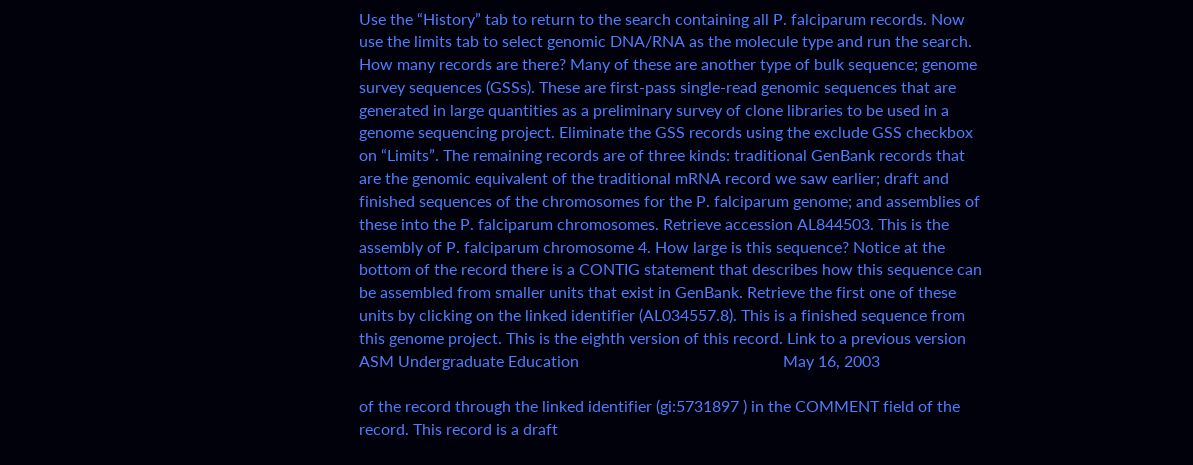Use the “History” tab to return to the search containing all P. falciparum records. Now
use the limits tab to select genomic DNA/RNA as the molecule type and run the search.
How many records are there? Many of these are another type of bulk sequence; genome
survey sequences (GSSs). These are first-pass single-read genomic sequences that are
generated in large quantities as a preliminary survey of clone libraries to be used in a
genome sequencing project. Eliminate the GSS records using the exclude GSS checkbox
on “Limits”. The remaining records are of three kinds: traditional GenBank records that
are the genomic equivalent of the traditional mRNA record we saw earlier; draft and
finished sequences of the chromosomes for the P. falciparum genome; and assemblies of
these into the P. falciparum chromosomes. Retrieve accession AL844503. This is the
assembly of P. falciparum chromosome 4. How large is this sequence? Notice at the
bottom of the record there is a CONTIG statement that describes how this sequence can
be assembled from smaller units that exist in GenBank. Retrieve the first one of these
units by clicking on the linked identifier (AL034557.8). This is a finished sequence from
this genome project. This is the eighth version of this record. Link to a previous version
ASM Undergraduate Education                                                   May 16, 2003

of the record through the linked identifier (gi:5731897 ) in the COMMENT field of the
record. This record is a draft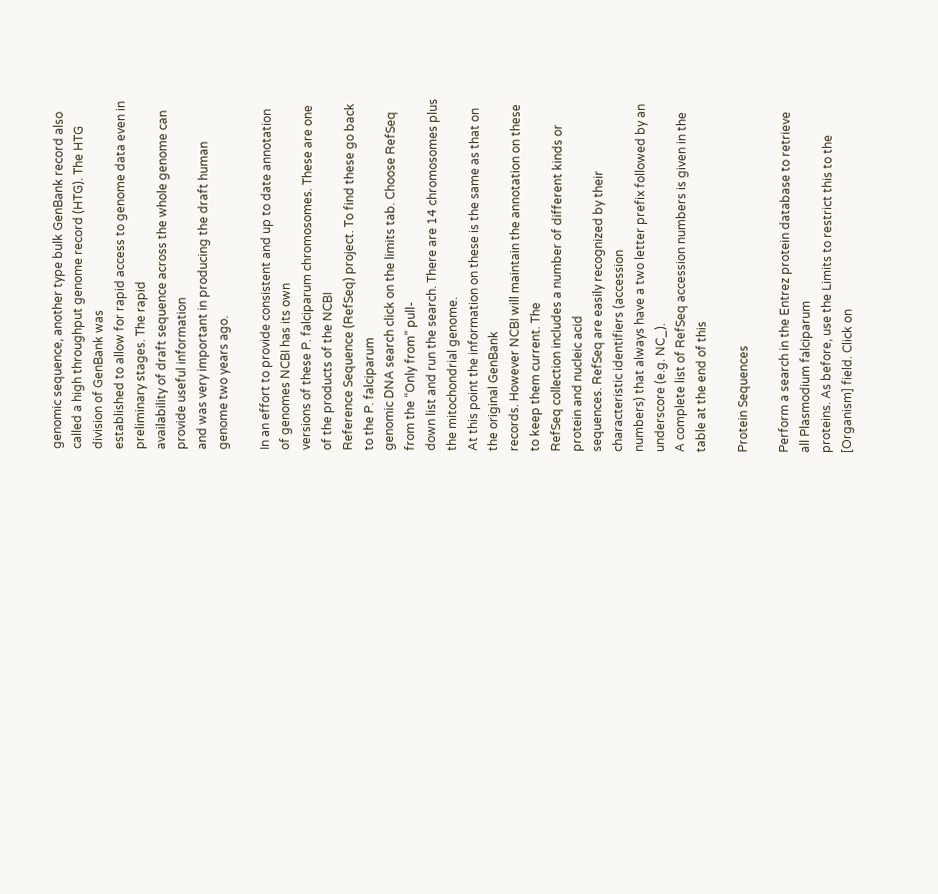genomic sequence, another type bulk GenBank record also
called a high throughput genome record (HTG). The HTG division of GenBank was
established to allow for rapid access to genome data even in preliminary stages. The rapid
availability of draft sequence across the whole genome can provide useful information
and was very important in producing the draft human genome two years ago.

In an effort to provide consistent and up to date annotation of genomes NCBI has its own
versions of these P. falciparum chromosomes. These are one of the products of the NCBI
Reference Sequence (RefSeq) project. To find these go back to the P. falciparum
genomic DNA search click on the limits tab. Choose RefSeq from the “Only from” pull-
down list and run the search. There are 14 chromosomes plus the mitochondrial genome.
At this point the information on these is the same as that on the original GenBank
records. However NCBI will maintain the annotation on these to keep them current. The
RefSeq collection includes a number of different kinds or protein and nucleic acid
sequences. RefSeq are easily recognized by their characteristic identifiers (accession
numbers) that always have a two letter prefix followed by an underscore (e.g. NC_).
A complete list of RefSeq accession numbers is given in the table at the end of this

Protein Sequences

Perform a search in the Entrez protein database to retrieve all Plasmodium falciparum
proteins. As before, use the Limits to restrict this to the [Organism] field. Click on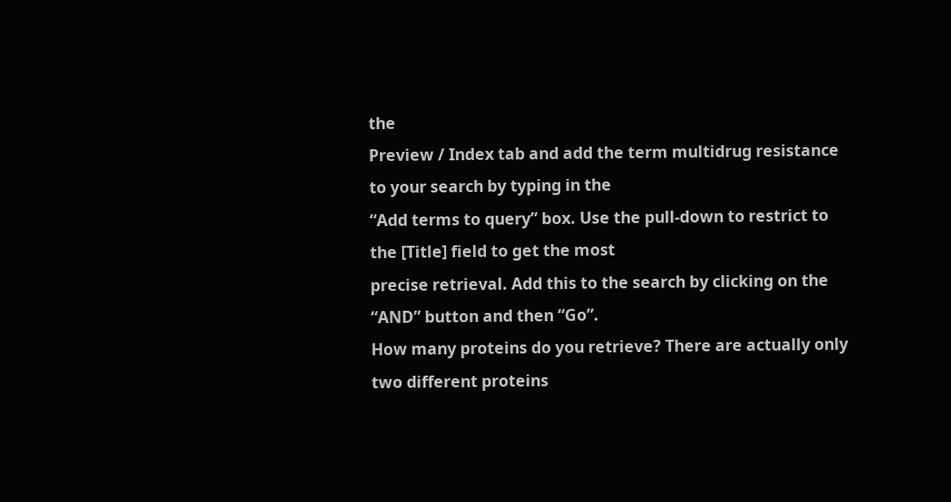the
Preview / Index tab and add the term multidrug resistance to your search by typing in the
“Add terms to query” box. Use the pull-down to restrict to the [Title] field to get the most
precise retrieval. Add this to the search by clicking on the “AND” button and then “Go”.
How many proteins do you retrieve? There are actually only two different proteins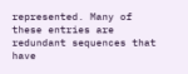represented. Many of these entries are redundant sequences that have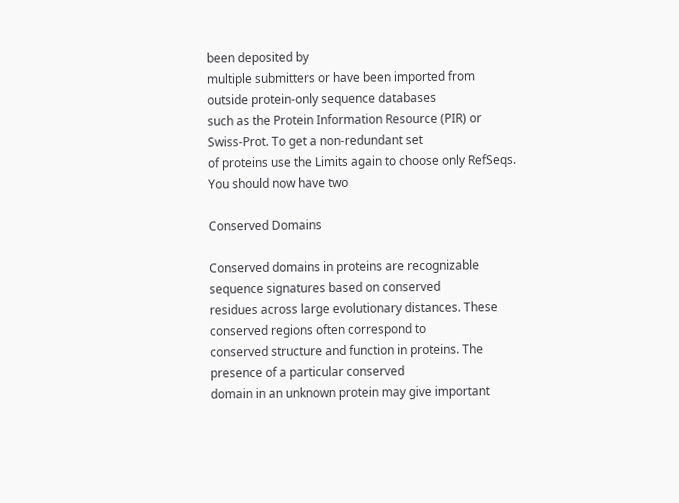been deposited by
multiple submitters or have been imported from outside protein-only sequence databases
such as the Protein Information Resource (PIR) or Swiss-Prot. To get a non-redundant set
of proteins use the Limits again to choose only RefSeqs. You should now have two

Conserved Domains

Conserved domains in proteins are recognizable sequence signatures based on conserved
residues across large evolutionary distances. These conserved regions often correspond to
conserved structure and function in proteins. The presence of a particular conserved
domain in an unknown protein may give important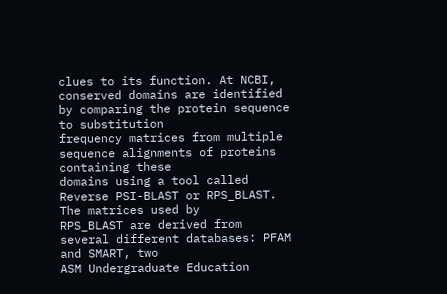clues to its function. At NCBI,
conserved domains are identified by comparing the protein sequence to substitution
frequency matrices from multiple sequence alignments of proteins containing these
domains using a tool called Reverse PSI-BLAST or RPS_BLAST. The matrices used by
RPS_BLAST are derived from several different databases: PFAM and SMART, two
ASM Undergraduate Education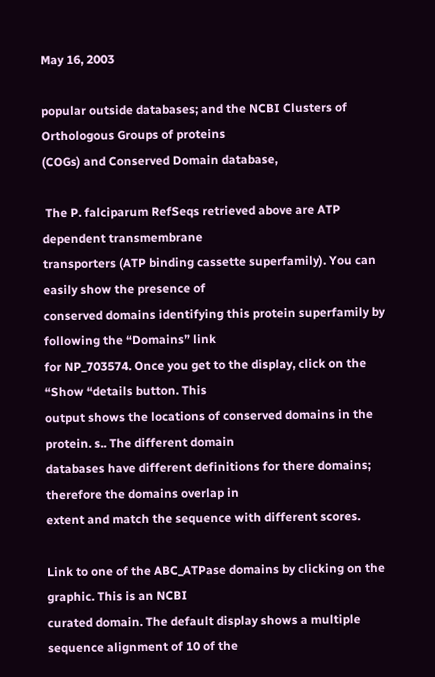May 16, 2003

popular outside databases; and the NCBI Clusters of Orthologous Groups of proteins
(COGs) and Conserved Domain database,

 The P. falciparum RefSeqs retrieved above are ATP dependent transmembrane
transporters (ATP binding cassette superfamily). You can easily show the presence of
conserved domains identifying this protein superfamily by following the “Domains” link
for NP_703574. Once you get to the display, click on the “Show “details button. This
output shows the locations of conserved domains in the protein. s.. The different domain
databases have different definitions for there domains; therefore the domains overlap in
extent and match the sequence with different scores.

Link to one of the ABC_ATPase domains by clicking on the graphic. This is an NCBI
curated domain. The default display shows a multiple sequence alignment of 10 of the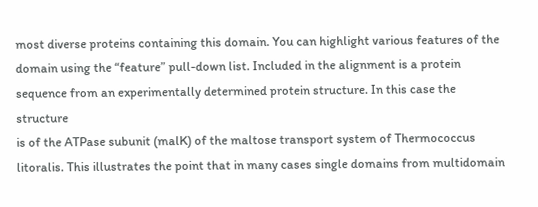most diverse proteins containing this domain. You can highlight various features of the
domain using the “feature” pull-down list. Included in the alignment is a protein
sequence from an experimentally determined protein structure. In this case the structure
is of the ATPase subunit (malK) of the maltose transport system of Thermococcus
litoralis. This illustrates the point that in many cases single domains from multidomain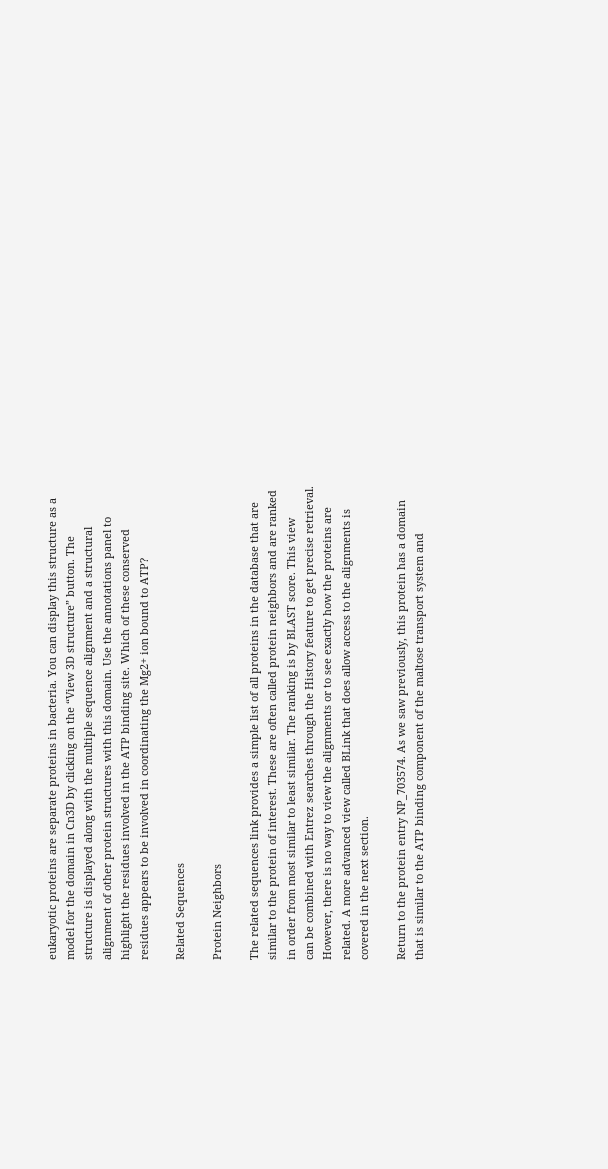eukaryotic proteins are separate proteins in bacteria. You can display this structure as a
model for the domain in Cn3D by clicking on the “View 3D structure” button. The
structure is displayed along with the multiple sequence alignment and a structural
alignment of other protein structures with this domain. Use the annotations panel to
highlight the residues involved in the ATP binding site. Which of these conserved
residues appears to be involved in coordinating the Mg2+ ion bound to ATP?

Related Sequences

Protein Neighbors

The related sequences link provides a simple list of all proteins in the database that are
similar to the protein of interest. These are often called protein neighbors and are ranked
in order from most similar to least similar. The ranking is by BLAST score. This view
can be combined with Entrez searches through the History feature to get precise retrieval.
However, there is no way to view the alignments or to see exactly how the proteins are
related. A more advanced view called BLink that does allow access to the alignments is
covered in the next section.

Return to the protein entry NP_703574. As we saw previously, this protein has a domain
that is similar to the ATP binding component of the maltose transport system and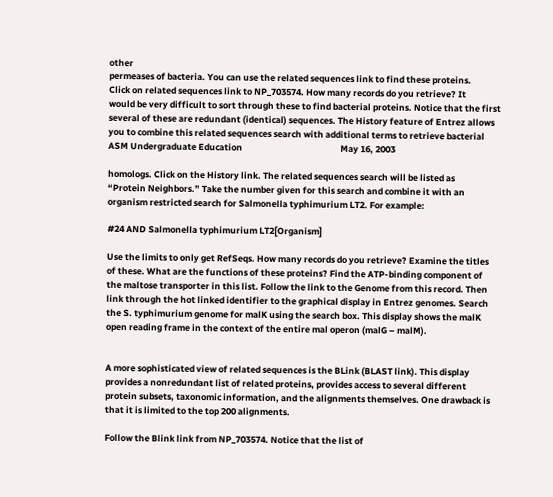other
permeases of bacteria. You can use the related sequences link to find these proteins.
Click on related sequences link to NP_703574. How many records do you retrieve? It
would be very difficult to sort through these to find bacterial proteins. Notice that the first
several of these are redundant (identical) sequences. The History feature of Entrez allows
you to combine this related sequences search with additional terms to retrieve bacterial
ASM Undergraduate Education                                                 May 16, 2003

homologs. Click on the History link. The related sequences search will be listed as
“Protein Neighbors.” Take the number given for this search and combine it with an
organism restricted search for Salmonella typhimurium LT2. For example:

#24 AND Salmonella typhimurium LT2[Organism]

Use the limits to only get RefSeqs. How many records do you retrieve? Examine the titles
of these. What are the functions of these proteins? Find the ATP-binding component of
the maltose transporter in this list. Follow the link to the Genome from this record. Then
link through the hot linked identifier to the graphical display in Entrez genomes. Search
the S. typhimurium genome for malK using the search box. This display shows the malK
open reading frame in the context of the entire mal operon (malG – malM).


A more sophisticated view of related sequences is the BLink (BLAST link). This display
provides a nonredundant list of related proteins, provides access to several different
protein subsets, taxonomic information, and the alignments themselves. One drawback is
that it is limited to the top 200 alignments.

Follow the Blink link from NP_703574. Notice that the list of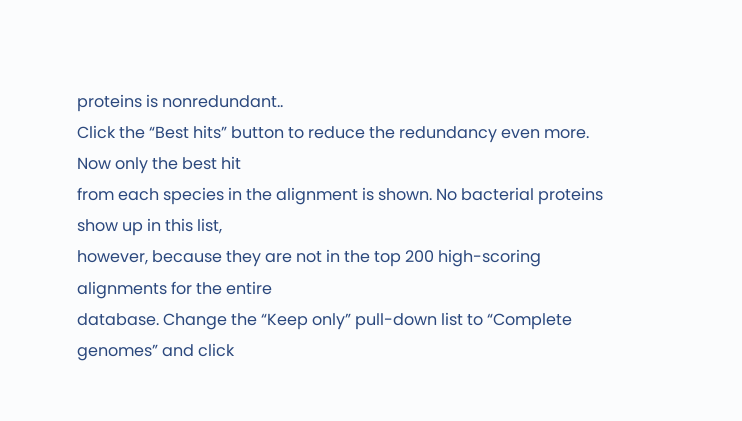proteins is nonredundant..
Click the “Best hits” button to reduce the redundancy even more. Now only the best hit
from each species in the alignment is shown. No bacterial proteins show up in this list,
however, because they are not in the top 200 high-scoring alignments for the entire
database. Change the “Keep only” pull-down list to “Complete genomes” and click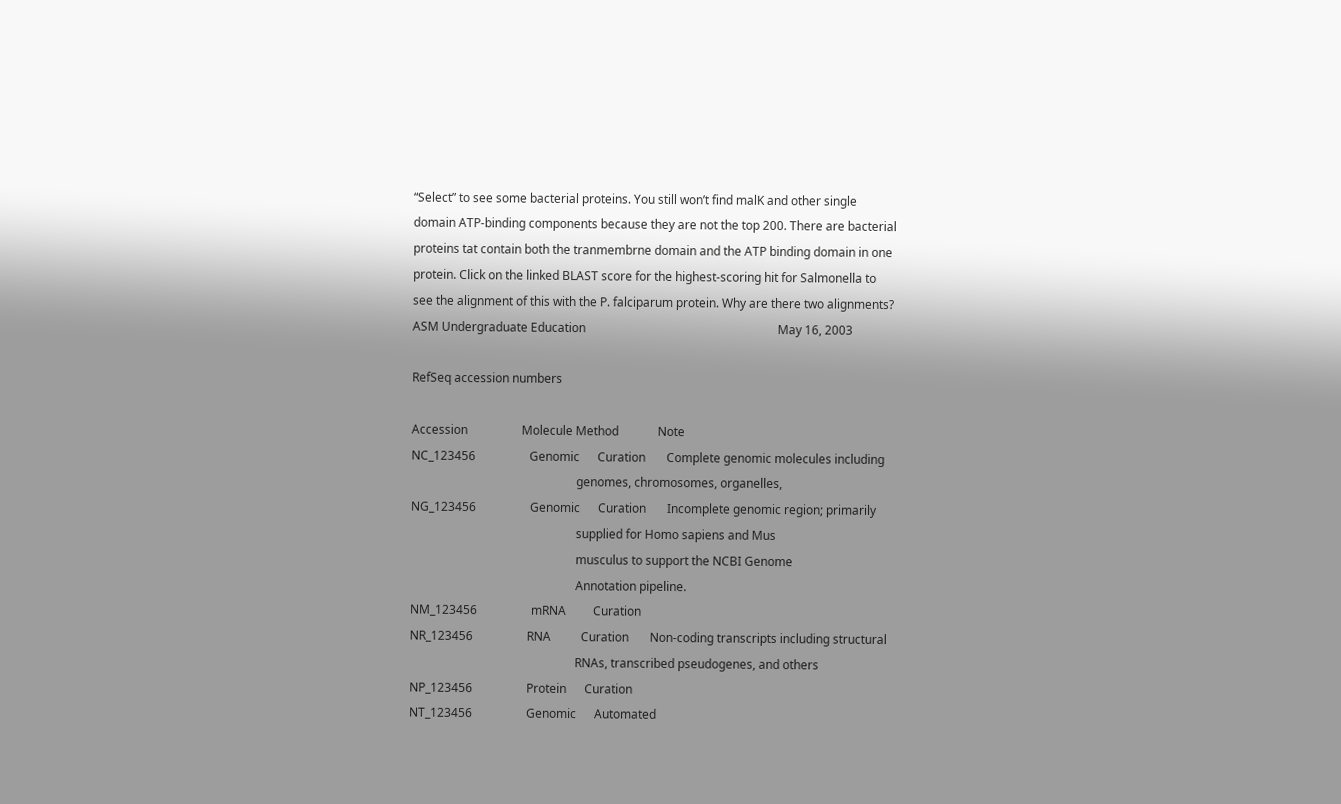“Select” to see some bacterial proteins. You still won’t find malK and other single
domain ATP-binding components because they are not the top 200. There are bacterial
proteins tat contain both the tranmembrne domain and the ATP binding domain in one
protein. Click on the linked BLAST score for the highest-scoring hit for Salmonella to
see the alignment of this with the P. falciparum protein. Why are there two alignments?
ASM Undergraduate Education                                                                May 16, 2003

RefSeq accession numbers

Accession                  Molecule Method             Note
NC_123456                  Genomic      Curation       Complete genomic molecules including
                                                       genomes, chromosomes, organelles,
NG_123456                  Genomic      Curation       Incomplete genomic region; primarily
                                                       supplied for Homo sapiens and Mus
                                                       musculus to support the NCBI Genome
                                                       Annotation pipeline.
NM_123456                  mRNA         Curation
NR_123456                  RNA          Curation       Non-coding transcripts including structural
                                                       RNAs, transcribed pseudogenes, and others
NP_123456                  Protein      Curation
NT_123456                  Genomic      Automated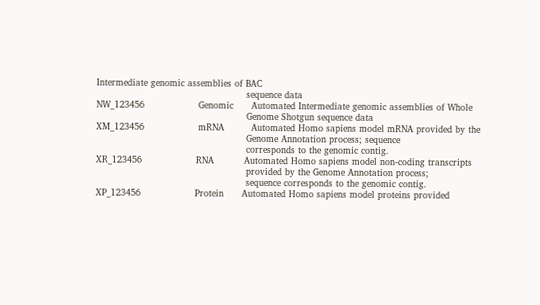Intermediate genomic assemblies of BAC
                                                  sequence data
NW_123456                  Genomic      Automated Intermediate genomic assemblies of Whole
                                                  Genome Shotgun sequence data
XM_123456                  mRNA         Automated Homo sapiens model mRNA provided by the
                                                  Genome Annotation process; sequence
                                                  corresponds to the genomic contig.
XR_123456                  RNA          Automated Homo sapiens model non-coding transcripts
                                                  provided by the Genome Annotation process;
                                                  sequence corresponds to the genomic contig.
XP_123456                  Protein      Automated Homo sapiens model proteins provided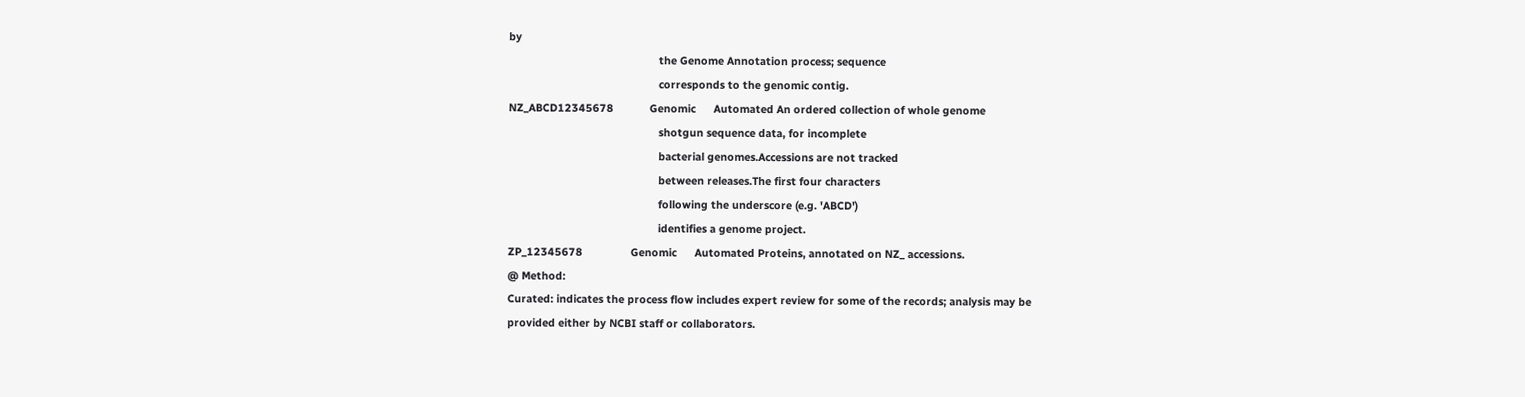by
                                                  the Genome Annotation process; sequence
                                                  corresponds to the genomic contig.
NZ_ABCD12345678            Genomic      Automated An ordered collection of whole genome
                                                  shotgun sequence data, for incomplete
                                                  bacterial genomes.Accessions are not tracked
                                                  between releases.The first four characters
                                                  following the underscore (e.g. 'ABCD')
                                                  identifies a genome project.
ZP_12345678                Genomic      Automated Proteins, annotated on NZ_ accessions.
@ Method:
Curated: indicates the process flow includes expert review for some of the records; analysis may be
provided either by NCBI staff or collaborators.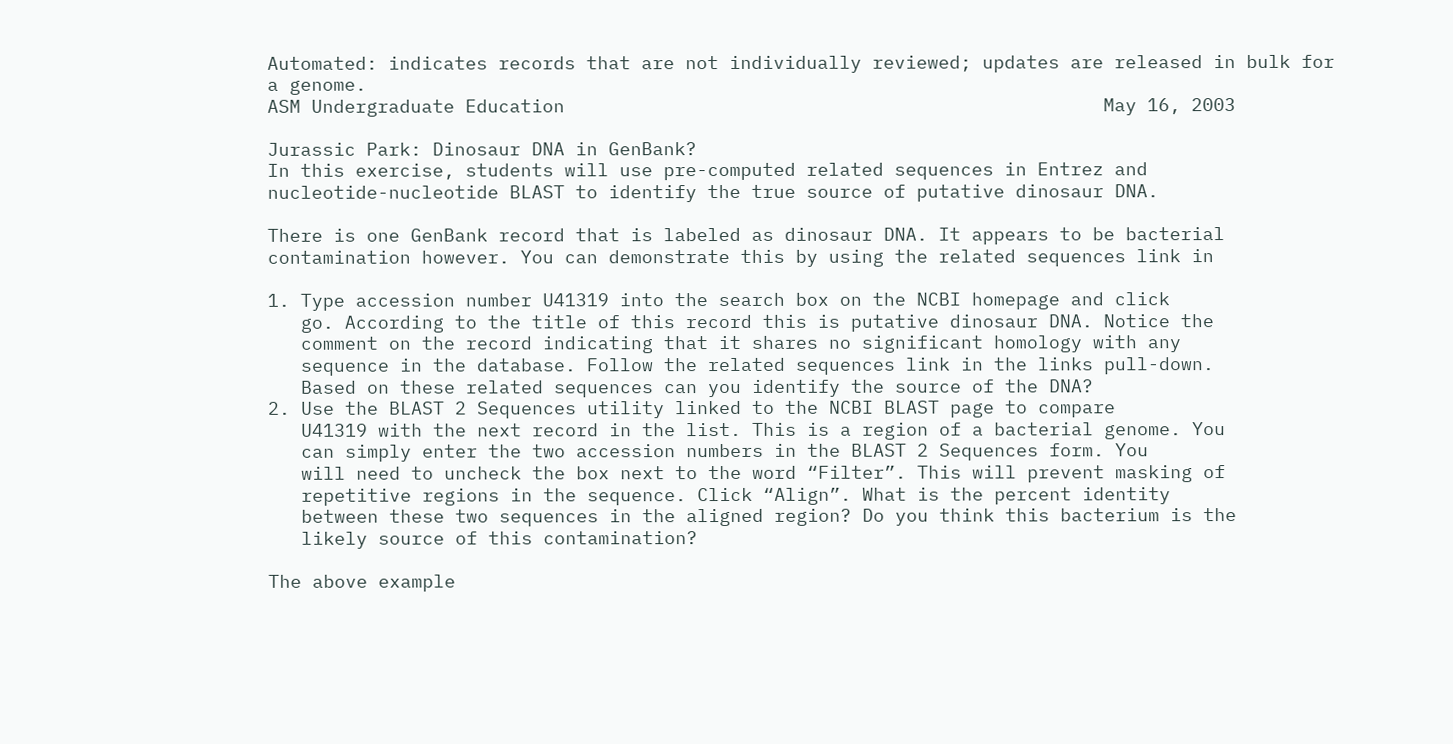Automated: indicates records that are not individually reviewed; updates are released in bulk for a genome.
ASM Undergraduate Education                                                 May 16, 2003

Jurassic Park: Dinosaur DNA in GenBank?
In this exercise, students will use pre-computed related sequences in Entrez and
nucleotide-nucleotide BLAST to identify the true source of putative dinosaur DNA.

There is one GenBank record that is labeled as dinosaur DNA. It appears to be bacterial
contamination however. You can demonstrate this by using the related sequences link in

1. Type accession number U41319 into the search box on the NCBI homepage and click
   go. According to the title of this record this is putative dinosaur DNA. Notice the
   comment on the record indicating that it shares no significant homology with any
   sequence in the database. Follow the related sequences link in the links pull-down.
   Based on these related sequences can you identify the source of the DNA?
2. Use the BLAST 2 Sequences utility linked to the NCBI BLAST page to compare
   U41319 with the next record in the list. This is a region of a bacterial genome. You
   can simply enter the two accession numbers in the BLAST 2 Sequences form. You
   will need to uncheck the box next to the word “Filter”. This will prevent masking of
   repetitive regions in the sequence. Click “Align”. What is the percent identity
   between these two sequences in the aligned region? Do you think this bacterium is the
   likely source of this contamination?

The above example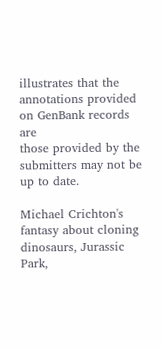illustrates that the annotations provided on GenBank records are
those provided by the submitters may not be up to date.

Michael Crichton's fantasy about cloning dinosaurs, Jurassic Park,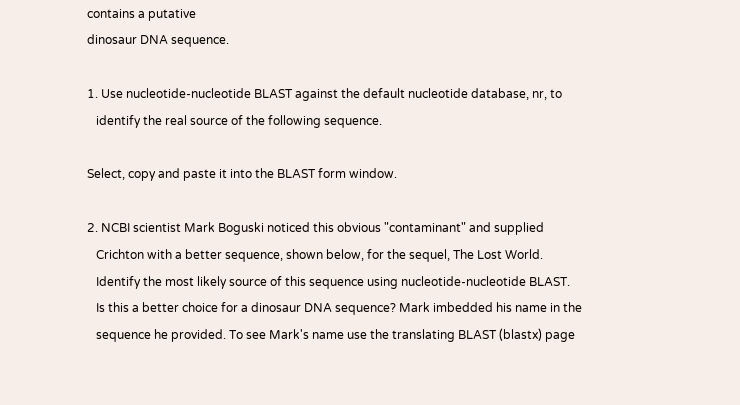contains a putative
dinosaur DNA sequence.

1. Use nucleotide-nucleotide BLAST against the default nucleotide database, nr, to
   identify the real source of the following sequence.

Select, copy and paste it into the BLAST form window.

2. NCBI scientist Mark Boguski noticed this obvious "contaminant" and supplied
   Crichton with a better sequence, shown below, for the sequel, The Lost World.
   Identify the most likely source of this sequence using nucleotide-nucleotide BLAST.
   Is this a better choice for a dinosaur DNA sequence? Mark imbedded his name in the
   sequence he provided. To see Mark's name use the translating BLAST (blastx) page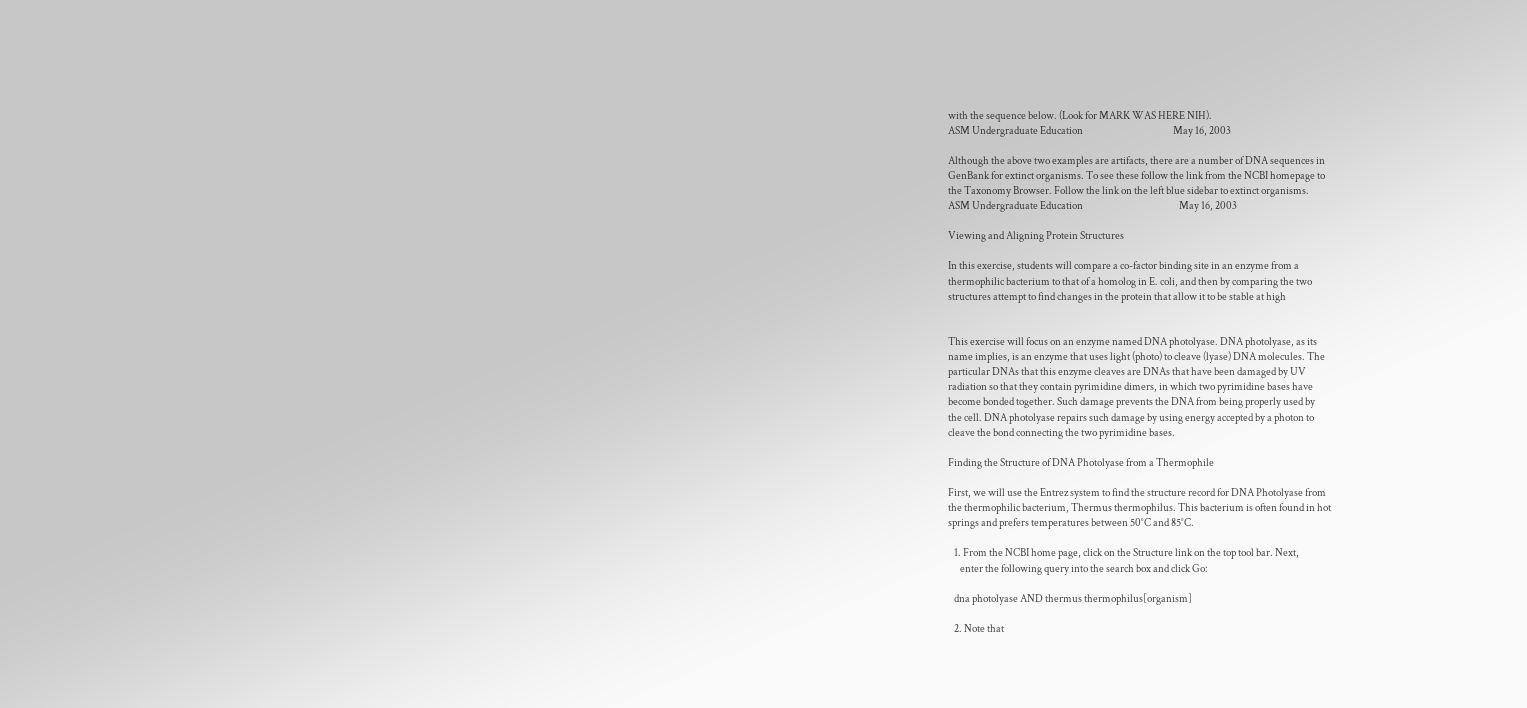with the sequence below. (Look for MARK WAS HERE NIH).
ASM Undergraduate Education                                             May 16, 2003

Although the above two examples are artifacts, there are a number of DNA sequences in
GenBank for extinct organisms. To see these follow the link from the NCBI homepage to
the Taxonomy Browser. Follow the link on the left blue sidebar to extinct organisms.
ASM Undergraduate Education                                                May 16, 2003

Viewing and Aligning Protein Structures

In this exercise, students will compare a co-factor binding site in an enzyme from a
thermophilic bacterium to that of a homolog in E. coli, and then by comparing the two
structures attempt to find changes in the protein that allow it to be stable at high


This exercise will focus on an enzyme named DNA photolyase. DNA photolyase, as its
name implies, is an enzyme that uses light (photo) to cleave (lyase) DNA molecules. The
particular DNAs that this enzyme cleaves are DNAs that have been damaged by UV
radiation so that they contain pyrimidine dimers, in which two pyrimidine bases have
become bonded together. Such damage prevents the DNA from being properly used by
the cell. DNA photolyase repairs such damage by using energy accepted by a photon to
cleave the bond connecting the two pyrimidine bases.

Finding the Structure of DNA Photolyase from a Thermophile

First, we will use the Entrez system to find the structure record for DNA Photolyase from
the thermophilic bacterium, Thermus thermophilus. This bacterium is often found in hot
springs and prefers temperatures between 50°C and 85°C.

   1. From the NCBI home page, click on the Structure link on the top tool bar. Next,
      enter the following query into the search box and click Go:

   dna photolyase AND thermus thermophilus[organism]

   2. Note that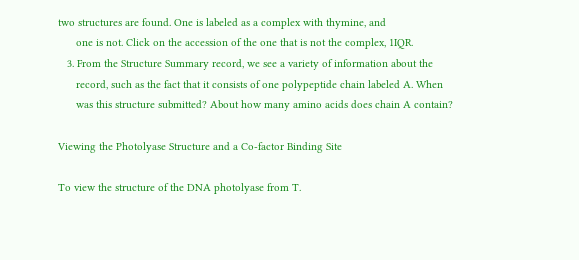two structures are found. One is labeled as a complex with thymine, and
      one is not. Click on the accession of the one that is not the complex, 1IQR.
   3. From the Structure Summary record, we see a variety of information about the
      record, such as the fact that it consists of one polypeptide chain labeled A. When
      was this structure submitted? About how many amino acids does chain A contain?

Viewing the Photolyase Structure and a Co-factor Binding Site

To view the structure of the DNA photolyase from T.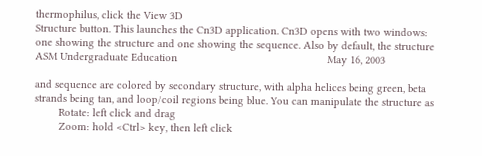thermophilus, click the View 3D
Structure button. This launches the Cn3D application. Cn3D opens with two windows:
one showing the structure and one showing the sequence. Also by default, the structure
ASM Undergraduate Education                                                  May 16, 2003

and sequence are colored by secondary structure, with alpha helices being green, beta
strands being tan, and loop/coil regions being blue. You can manipulate the structure as
        Rotate: left click and drag
        Zoom: hold <Ctrl> key, then left click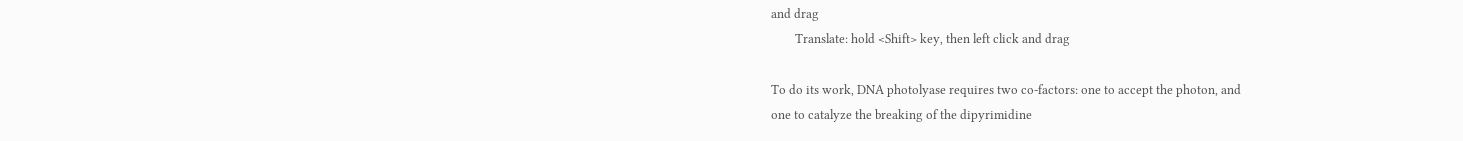and drag
        Translate: hold <Shift> key, then left click and drag

To do its work, DNA photolyase requires two co-factors: one to accept the photon, and
one to catalyze the breaking of the dipyrimidine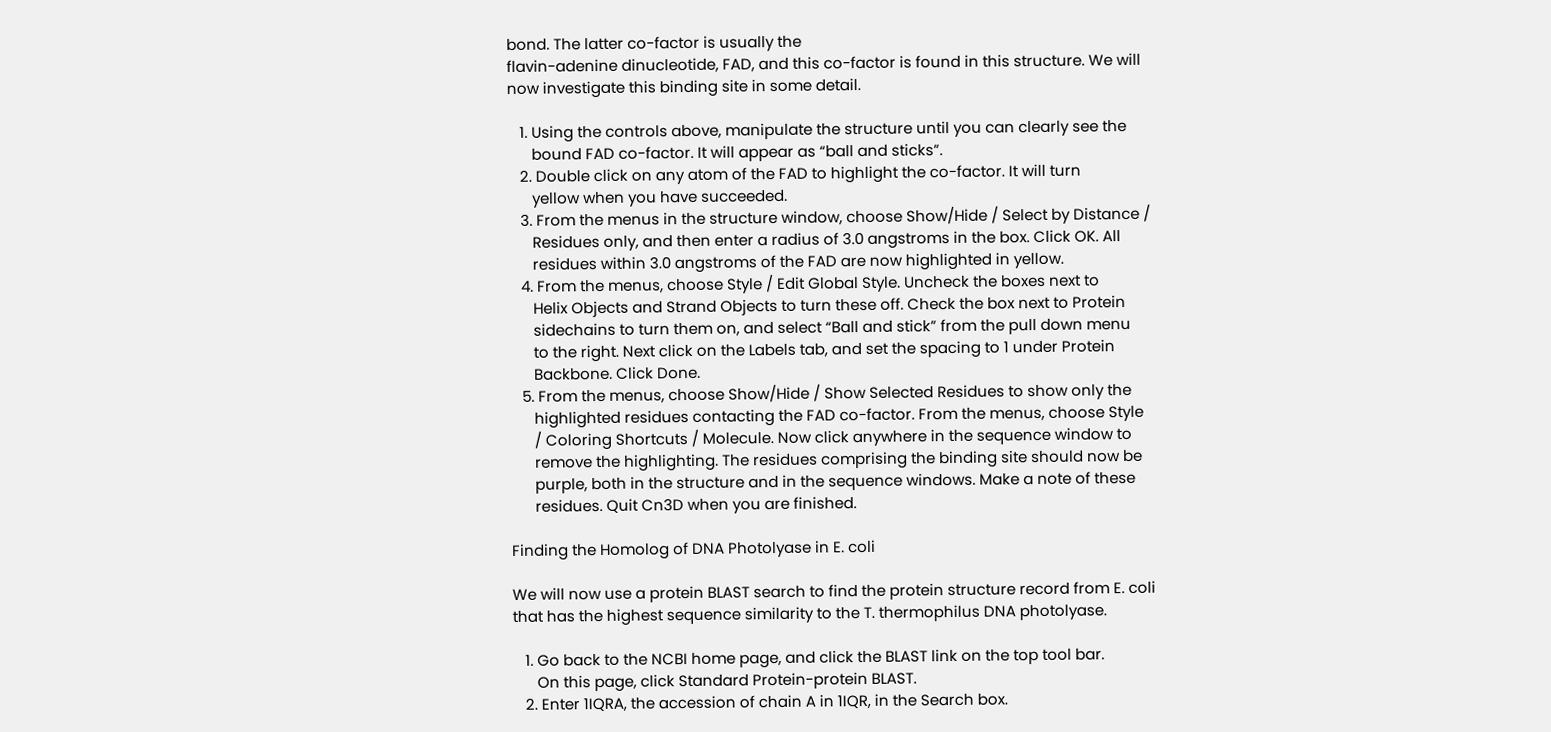bond. The latter co-factor is usually the
flavin-adenine dinucleotide, FAD, and this co-factor is found in this structure. We will
now investigate this binding site in some detail.

   1. Using the controls above, manipulate the structure until you can clearly see the
      bound FAD co-factor. It will appear as “ball and sticks”.
   2. Double click on any atom of the FAD to highlight the co-factor. It will turn
      yellow when you have succeeded.
   3. From the menus in the structure window, choose Show/Hide / Select by Distance /
      Residues only, and then enter a radius of 3.0 angstroms in the box. Click OK. All
      residues within 3.0 angstroms of the FAD are now highlighted in yellow.
   4. From the menus, choose Style / Edit Global Style. Uncheck the boxes next to
      Helix Objects and Strand Objects to turn these off. Check the box next to Protein
      sidechains to turn them on, and select “Ball and stick” from the pull down menu
      to the right. Next click on the Labels tab, and set the spacing to 1 under Protein
      Backbone. Click Done.
   5. From the menus, choose Show/Hide / Show Selected Residues to show only the
      highlighted residues contacting the FAD co-factor. From the menus, choose Style
      / Coloring Shortcuts / Molecule. Now click anywhere in the sequence window to
      remove the highlighting. The residues comprising the binding site should now be
      purple, both in the structure and in the sequence windows. Make a note of these
      residues. Quit Cn3D when you are finished.

Finding the Homolog of DNA Photolyase in E. coli

We will now use a protein BLAST search to find the protein structure record from E. coli
that has the highest sequence similarity to the T. thermophilus DNA photolyase.

   1. Go back to the NCBI home page, and click the BLAST link on the top tool bar.
      On this page, click Standard Protein-protein BLAST.
   2. Enter 1IQRA, the accession of chain A in 1IQR, in the Search box.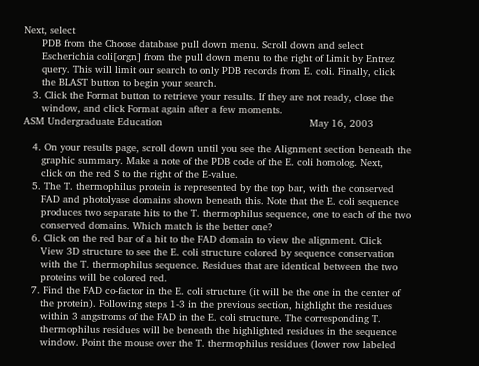Next, select
      PDB from the Choose database pull down menu. Scroll down and select
      Escherichia coli[orgn] from the pull down menu to the right of Limit by Entrez
      query. This will limit our search to only PDB records from E. coli. Finally, click
      the BLAST button to begin your search.
   3. Click the Format button to retrieve your results. If they are not ready, close the
      window, and click Format again after a few moments.
ASM Undergraduate Education                                                 May 16, 2003

   4. On your results page, scroll down until you see the Alignment section beneath the
      graphic summary. Make a note of the PDB code of the E. coli homolog. Next,
      click on the red S to the right of the E-value.
   5. The T. thermophilus protein is represented by the top bar, with the conserved
      FAD and photolyase domains shown beneath this. Note that the E. coli sequence
      produces two separate hits to the T. thermophilus sequence, one to each of the two
      conserved domains. Which match is the better one?
   6. Click on the red bar of a hit to the FAD domain to view the alignment. Click
      View 3D structure to see the E. coli structure colored by sequence conservation
      with the T. thermophilus sequence. Residues that are identical between the two
      proteins will be colored red.
   7. Find the FAD co-factor in the E. coli structure (it will be the one in the center of
      the protein). Following steps 1-3 in the previous section, highlight the residues
      within 3 angstroms of the FAD in the E. coli structure. The corresponding T.
      thermophilus residues will be beneath the highlighted residues in the sequence
      window. Point the mouse over the T. thermophilus residues (lower row labeled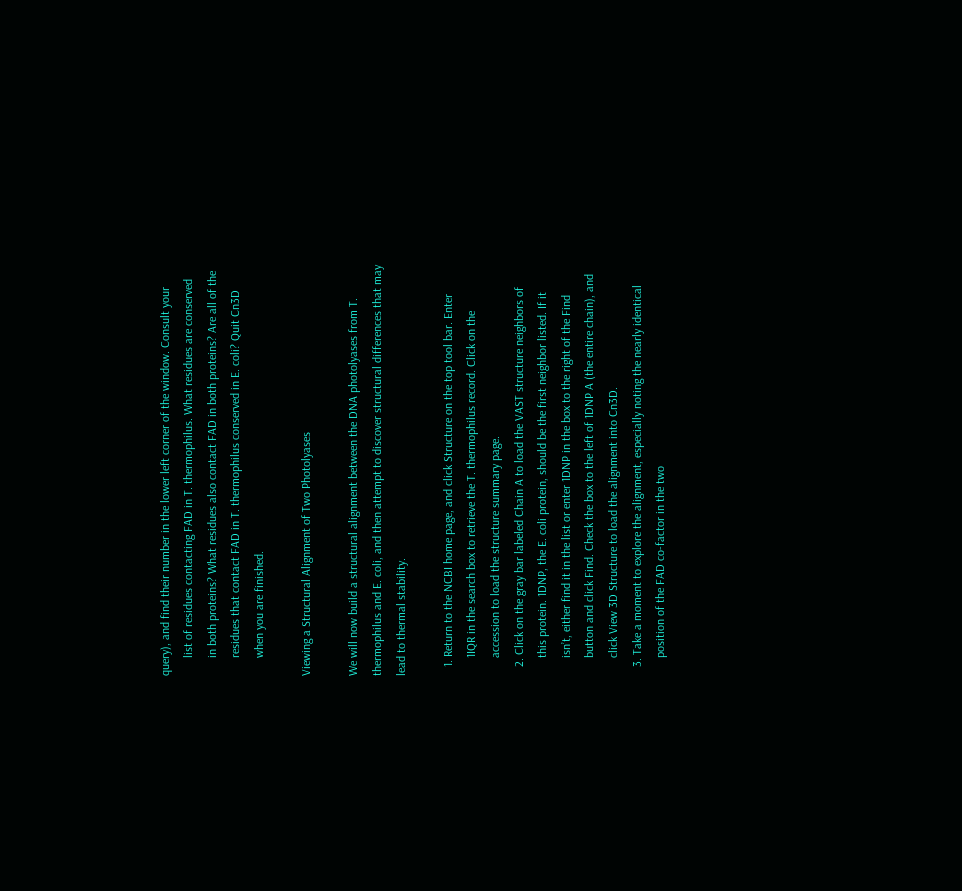query), and find their number in the lower left corner of the window. Consult your
      list of residues contacting FAD in T. thermophilus. What residues are conserved
      in both proteins? What residues also contact FAD in both proteins? Are all of the
      residues that contact FAD in T. thermophilus conserved in E. coli? Quit Cn3D
      when you are finished.

Viewing a Structural Alignment of Two Photolyases

We will now build a structural alignment between the DNA photolyases from T.
thermophilus and E. coli, and then attempt to discover structural differences that may
lead to thermal stability.

   1. Return to the NCBI home page, and click Structure on the top tool bar. Enter
      1IQR in the search box to retrieve the T. thermophilus record. Click on the
      accession to load the structure summary page.
   2. Click on the gray bar labeled Chain A to load the VAST structure neighbors of
      this protein. 1DNP, the E. coli protein, should be the first neighbor listed. If it
      isn’t, either find it in the list or enter 1DNP in the box to the right of the Find
      button and click Find. Check the box to the left of 1DNP A (the entire chain), and
      click View 3D Structure to load the alignment into Cn3D.
   3. Take a moment to explore the alignment, especially noting the nearly identical
      position of the FAD co-factor in the two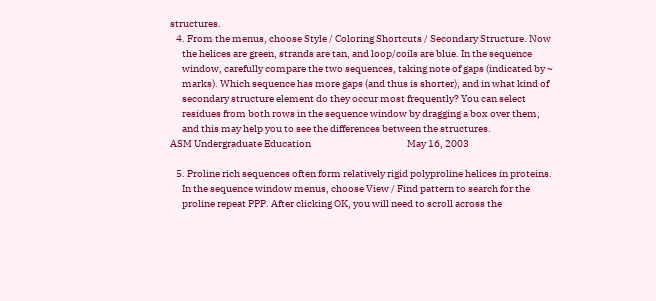structures.
   4. From the menus, choose Style / Coloring Shortcuts / Secondary Structure. Now
      the helices are green, strands are tan, and loop/coils are blue. In the sequence
      window, carefully compare the two sequences, taking note of gaps (indicated by ~
      marks). Which sequence has more gaps (and thus is shorter), and in what kind of
      secondary structure element do they occur most frequently? You can select
      residues from both rows in the sequence window by dragging a box over them,
      and this may help you to see the differences between the structures.
ASM Undergraduate Education                                                May 16, 2003

   5. Proline rich sequences often form relatively rigid polyproline helices in proteins.
      In the sequence window menus, choose View / Find pattern to search for the
      proline repeat PPP. After clicking OK, you will need to scroll across the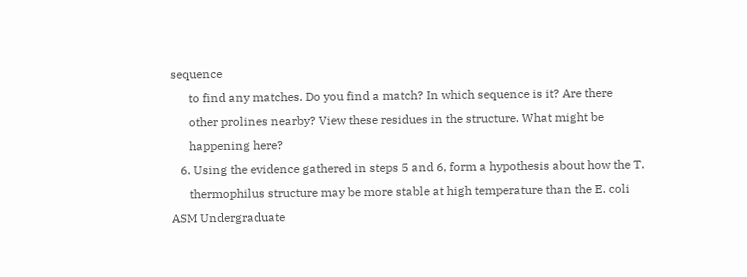sequence
      to find any matches. Do you find a match? In which sequence is it? Are there
      other prolines nearby? View these residues in the structure. What might be
      happening here?
   6. Using the evidence gathered in steps 5 and 6, form a hypothesis about how the T.
      thermophilus structure may be more stable at high temperature than the E. coli
ASM Undergraduate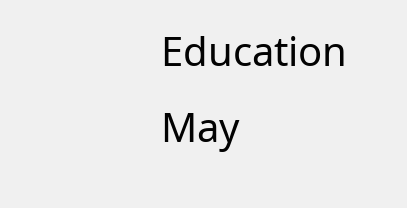Education                                                  May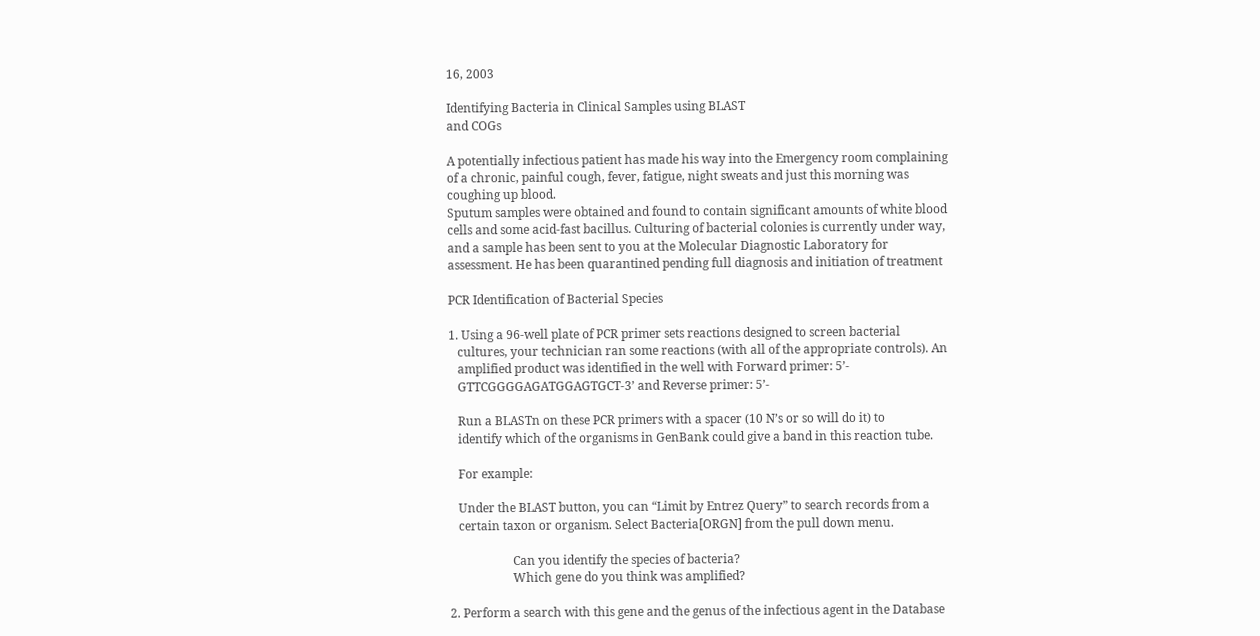16, 2003

Identifying Bacteria in Clinical Samples using BLAST
and COGs

A potentially infectious patient has made his way into the Emergency room complaining
of a chronic, painful cough, fever, fatigue, night sweats and just this morning was
coughing up blood.
Sputum samples were obtained and found to contain significant amounts of white blood
cells and some acid-fast bacillus. Culturing of bacterial colonies is currently under way,
and a sample has been sent to you at the Molecular Diagnostic Laboratory for
assessment. He has been quarantined pending full diagnosis and initiation of treatment

PCR Identification of Bacterial Species

1. Using a 96-well plate of PCR primer sets reactions designed to screen bacterial
   cultures, your technician ran some reactions (with all of the appropriate controls). An
   amplified product was identified in the well with Forward primer: 5’-
   GTTCGGGGAGATGGAGTGCT-3’ and Reverse primer: 5’-

   Run a BLASTn on these PCR primers with a spacer (10 N’s or so will do it) to
   identify which of the organisms in GenBank could give a band in this reaction tube.

   For example:

   Under the BLAST button, you can “Limit by Entrez Query” to search records from a
   certain taxon or organism. Select Bacteria[ORGN] from the pull down menu.

                     Can you identify the species of bacteria?
                     Which gene do you think was amplified?

2. Perform a search with this gene and the genus of the infectious agent in the Database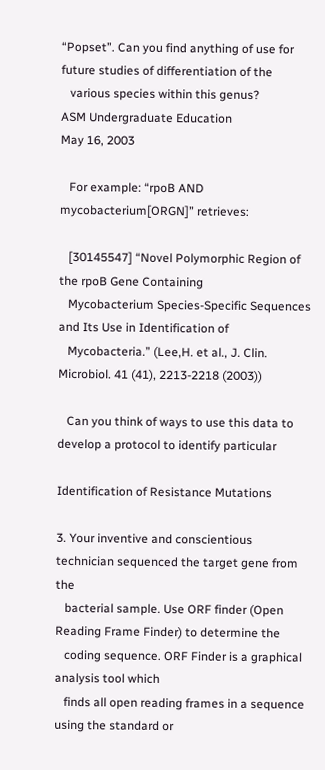“Popset”. Can you find anything of use for future studies of differentiation of the
   various species within this genus?
ASM Undergraduate Education                                                May 16, 2003

   For example: “rpoB AND mycobacterium[ORGN]” retrieves:

   [30145547] “Novel Polymorphic Region of the rpoB Gene Containing
   Mycobacterium Species-Specific Sequences and Its Use in Identification of
   Mycobacteria.” (Lee,H. et al., J. Clin. Microbiol. 41 (41), 2213-2218 (2003))

   Can you think of ways to use this data to develop a protocol to identify particular

Identification of Resistance Mutations

3. Your inventive and conscientious technician sequenced the target gene from the
   bacterial sample. Use ORF finder (Open Reading Frame Finder) to determine the
   coding sequence. ORF Finder is a graphical analysis tool which
   finds all open reading frames in a sequence using the standard or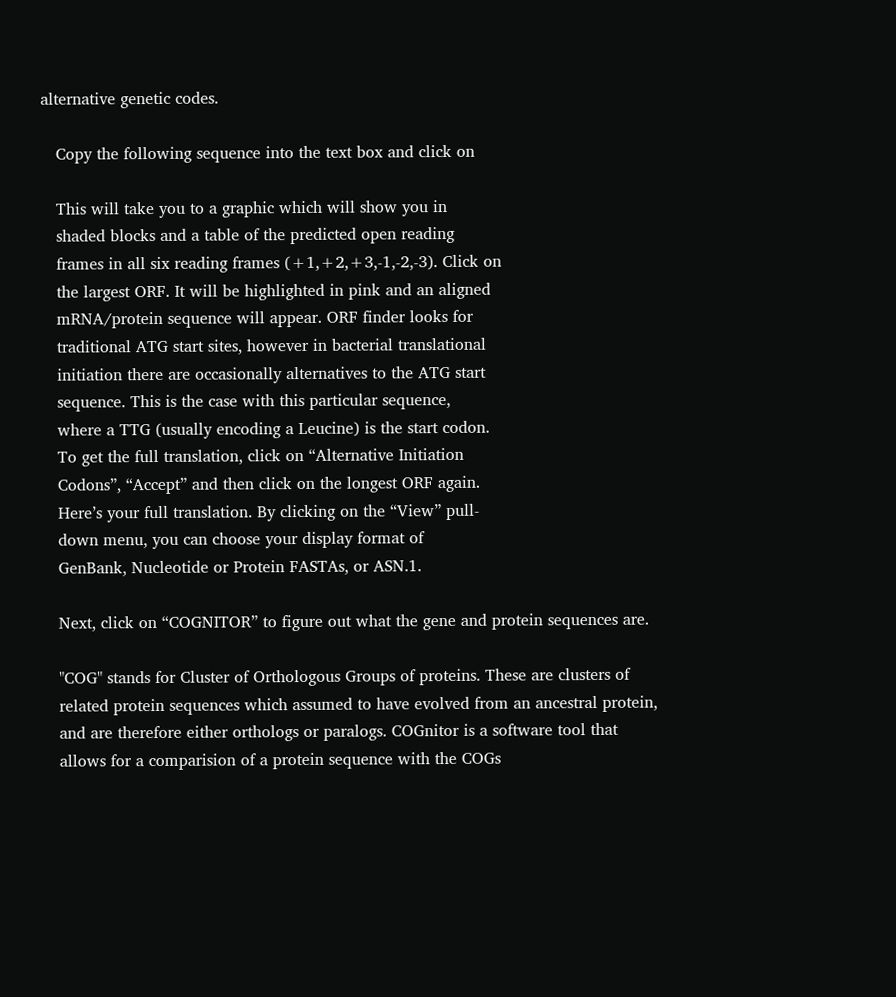alternative genetic codes.

   Copy the following sequence into the text box and click on

   This will take you to a graphic which will show you in
   shaded blocks and a table of the predicted open reading
   frames in all six reading frames (+1,+2,+3,-1,-2,-3). Click on
   the largest ORF. It will be highlighted in pink and an aligned
   mRNA/protein sequence will appear. ORF finder looks for
   traditional ATG start sites, however in bacterial translational
   initiation there are occasionally alternatives to the ATG start
   sequence. This is the case with this particular sequence,
   where a TTG (usually encoding a Leucine) is the start codon.
   To get the full translation, click on “Alternative Initiation
   Codons”, “Accept” and then click on the longest ORF again.
   Here’s your full translation. By clicking on the “View” pull-
   down menu, you can choose your display format of
   GenBank, Nucleotide or Protein FASTAs, or ASN.1.

   Next, click on “COGNITOR” to figure out what the gene and protein sequences are.

   "COG" stands for Cluster of Orthologous Groups of proteins. These are clusters of
   related protein sequences which assumed to have evolved from an ancestral protein,
   and are therefore either orthologs or paralogs. COGnitor is a software tool that
   allows for a comparision of a protein sequence with the COGs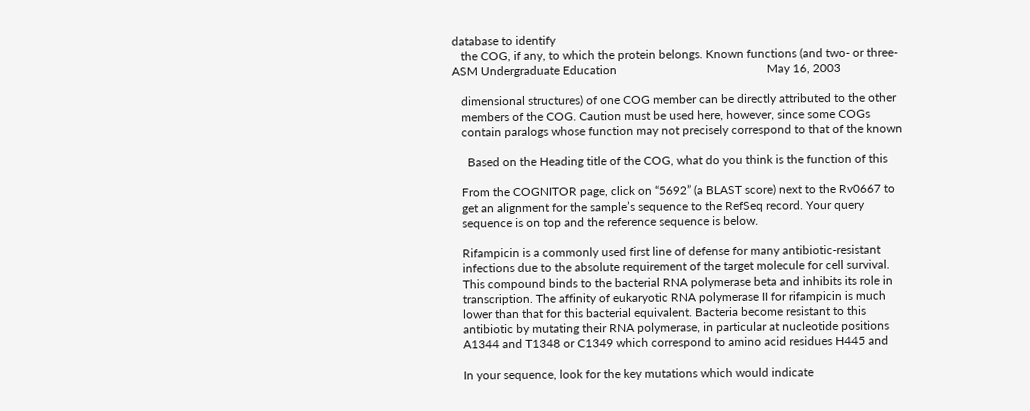database to identify
   the COG, if any, to which the protein belongs. Known functions (and two- or three-
ASM Undergraduate Education                                                  May 16, 2003

   dimensional structures) of one COG member can be directly attributed to the other
   members of the COG. Caution must be used here, however, since some COGs
   contain paralogs whose function may not precisely correspond to that of the known

     Based on the Heading title of the COG, what do you think is the function of this

   From the COGNITOR page, click on “5692” (a BLAST score) next to the Rv0667 to
   get an alignment for the sample’s sequence to the RefSeq record. Your query
   sequence is on top and the reference sequence is below.

   Rifampicin is a commonly used first line of defense for many antibiotic-resistant
   infections due to the absolute requirement of the target molecule for cell survival.
   This compound binds to the bacterial RNA polymerase beta and inhibits its role in
   transcription. The affinity of eukaryotic RNA polymerase II for rifampicin is much
   lower than that for this bacterial equivalent. Bacteria become resistant to this
   antibiotic by mutating their RNA polymerase, in particular at nucleotide positions
   A1344 and T1348 or C1349 which correspond to amino acid residues H445 and

   In your sequence, look for the key mutations which would indicate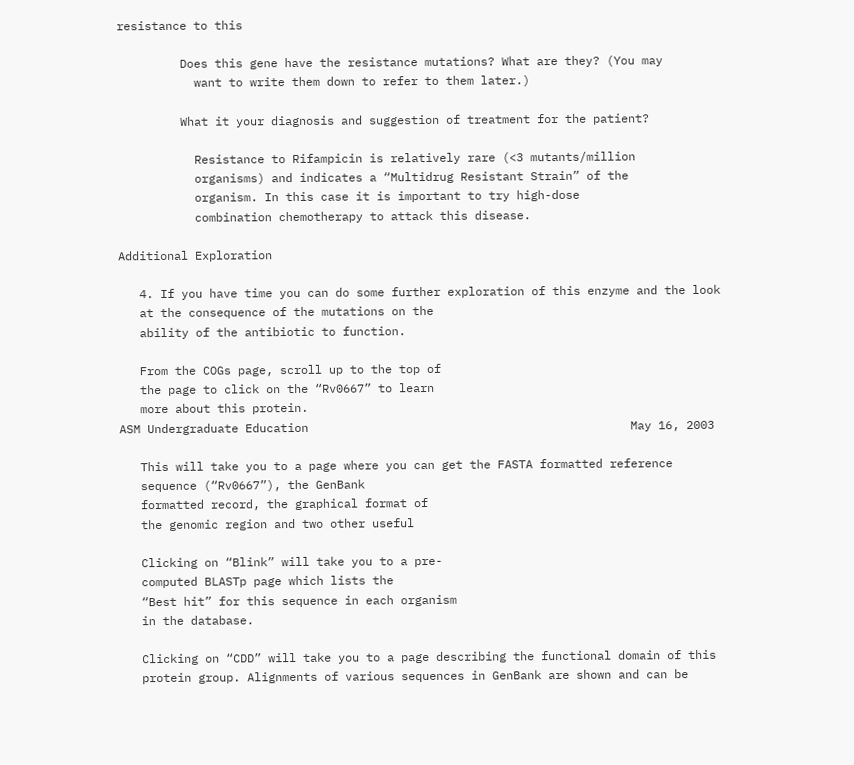resistance to this

         Does this gene have the resistance mutations? What are they? (You may
           want to write them down to refer to them later.)

         What it your diagnosis and suggestion of treatment for the patient?

           Resistance to Rifampicin is relatively rare (<3 mutants/million
           organisms) and indicates a “Multidrug Resistant Strain” of the
           organism. In this case it is important to try high-dose
           combination chemotherapy to attack this disease.

Additional Exploration

   4. If you have time you can do some further exploration of this enzyme and the look
   at the consequence of the mutations on the
   ability of the antibiotic to function.

   From the COGs page, scroll up to the top of
   the page to click on the “Rv0667” to learn
   more about this protein.
ASM Undergraduate Education                                              May 16, 2003

   This will take you to a page where you can get the FASTA formatted reference
   sequence (“Rv0667”), the GenBank
   formatted record, the graphical format of
   the genomic region and two other useful

   Clicking on “Blink” will take you to a pre-
   computed BLASTp page which lists the
   “Best hit” for this sequence in each organism
   in the database.

   Clicking on “CDD” will take you to a page describing the functional domain of this
   protein group. Alignments of various sequences in GenBank are shown and can be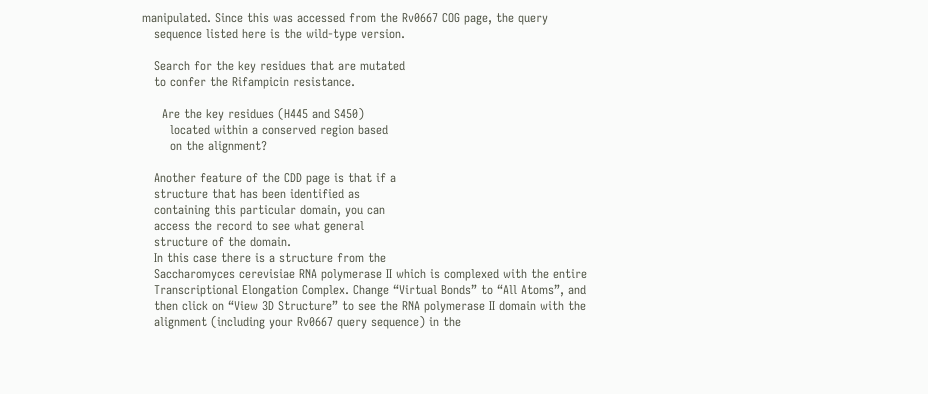manipulated. Since this was accessed from the Rv0667 COG page, the query
   sequence listed here is the wild-type version.

   Search for the key residues that are mutated
   to confer the Rifampicin resistance.

     Are the key residues (H445 and S450)
       located within a conserved region based
       on the alignment?

   Another feature of the CDD page is that if a
   structure that has been identified as
   containing this particular domain, you can
   access the record to see what general
   structure of the domain.
   In this case there is a structure from the
   Saccharomyces cerevisiae RNA polymerase II which is complexed with the entire
   Transcriptional Elongation Complex. Change “Virtual Bonds” to “All Atoms”, and
   then click on “View 3D Structure” to see the RNA polymerase II domain with the
   alignment (including your Rv0667 query sequence) in the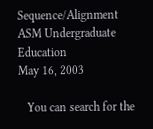Sequence/Alignment
ASM Undergraduate Education                                                 May 16, 2003

   You can search for the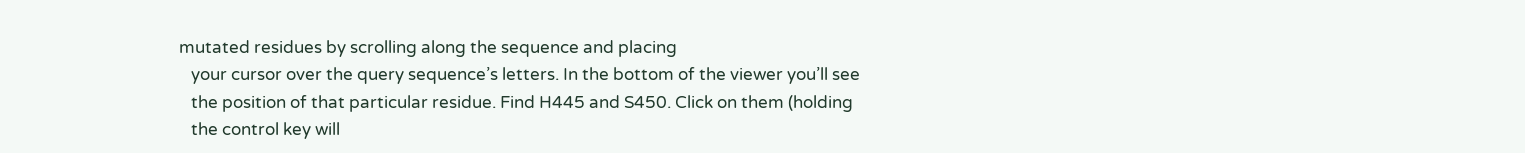mutated residues by scrolling along the sequence and placing
   your cursor over the query sequence’s letters. In the bottom of the viewer you’ll see
   the position of that particular residue. Find H445 and S450. Click on them (holding
   the control key will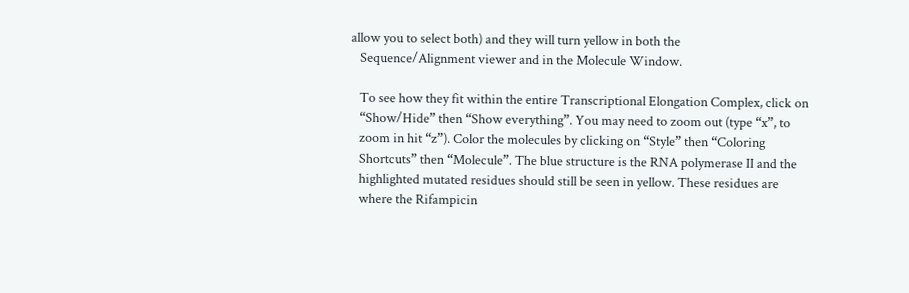allow you to select both) and they will turn yellow in both the
   Sequence/Alignment viewer and in the Molecule Window.

   To see how they fit within the entire Transcriptional Elongation Complex, click on
   “Show/Hide” then “Show everything”. You may need to zoom out (type “x”, to
   zoom in hit “z”). Color the molecules by clicking on “Style” then “Coloring
   Shortcuts” then “Molecule”. The blue structure is the RNA polymerase II and the
   highlighted mutated residues should still be seen in yellow. These residues are
   where the Rifampicin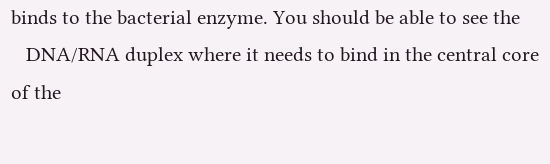binds to the bacterial enzyme. You should be able to see the
   DNA/RNA duplex where it needs to bind in the central core of the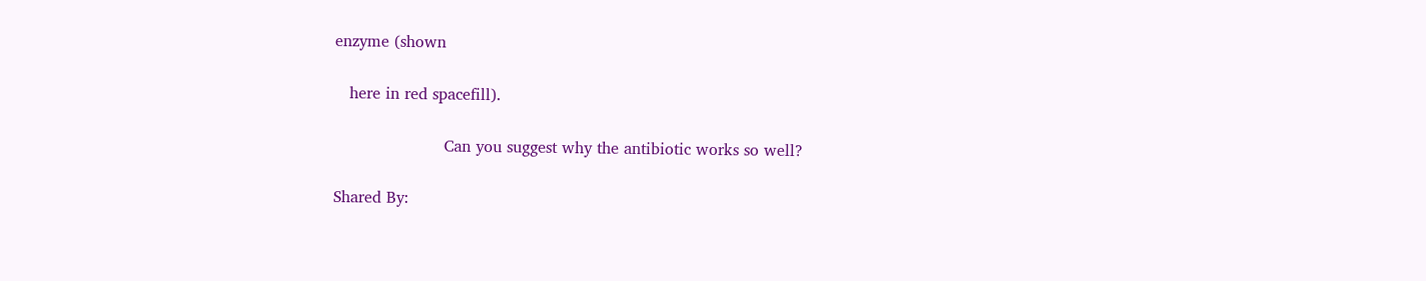enzyme (shown

   here in red spacefill).

                      Can you suggest why the antibiotic works so well?

Shared By: